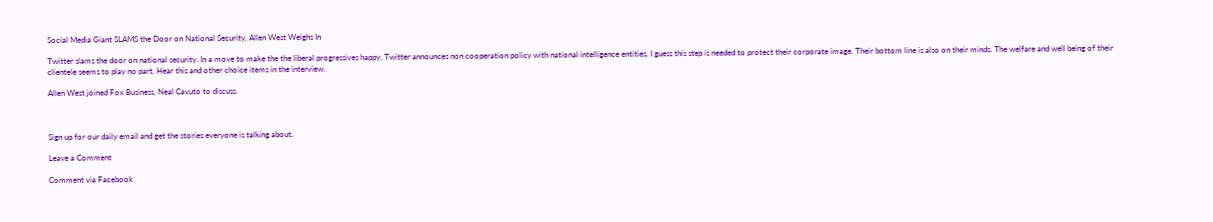Social Media Giant SLAMS the Door on National Security, Allen West Weighs In

Twitter slams the door on national security. In a move to make the the liberal progressives happy, Twitter announces non cooperation policy with national intelligence entities. I guess this step is needed to protect their corporate image. Their bottom line is also on their minds. The welfare and well being of their clientele seems to play no part. Hear this and other choice items in the interview.

Allen West joined Fox Business, Neal Cavuto to discuss.



Sign up for our daily email and get the stories everyone is talking about.

Leave a Comment

Comment via Facebook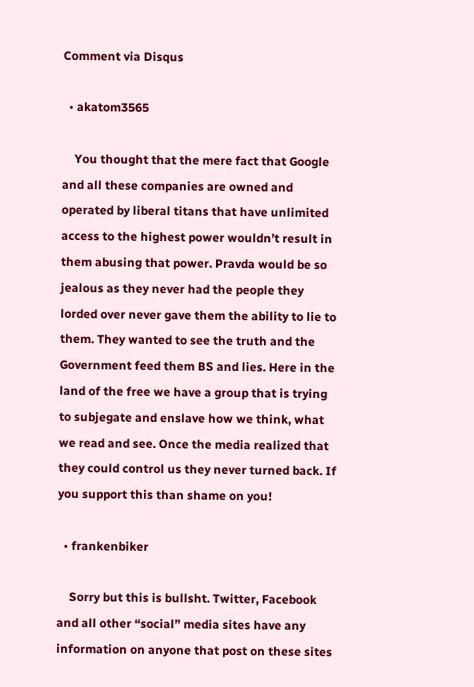Comment via Disqus

  • akatom3565

    You thought that the mere fact that Google and all these companies are owned and operated by liberal titans that have unlimited access to the highest power wouldn’t result in them abusing that power. Pravda would be so jealous as they never had the people they lorded over never gave them the ability to lie to them. They wanted to see the truth and the Government feed them BS and lies. Here in the land of the free we have a group that is trying to subjegate and enslave how we think, what we read and see. Once the media realized that they could control us they never turned back. If you support this than shame on you!

  • frankenbiker

    Sorry but this is bullsht. Twitter, Facebook and all other “social” media sites have any information on anyone that post on these sites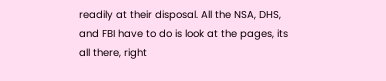readily at their disposal. All the NSA, DHS, and FBI have to do is look at the pages, its all there, right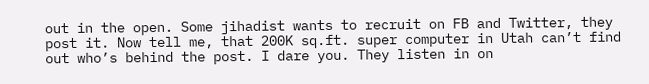out in the open. Some jihadist wants to recruit on FB and Twitter, they post it. Now tell me, that 200K sq.ft. super computer in Utah can’t find out who’s behind the post. I dare you. They listen in on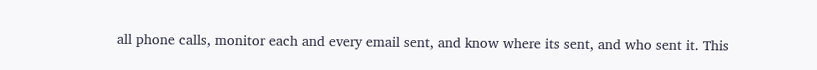all phone calls, monitor each and every email sent, and know where its sent, and who sent it. This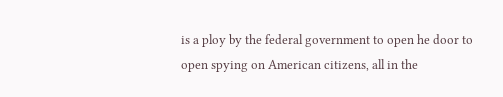is a ploy by the federal government to open he door to open spying on American citizens, all in the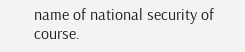name of national security of course.